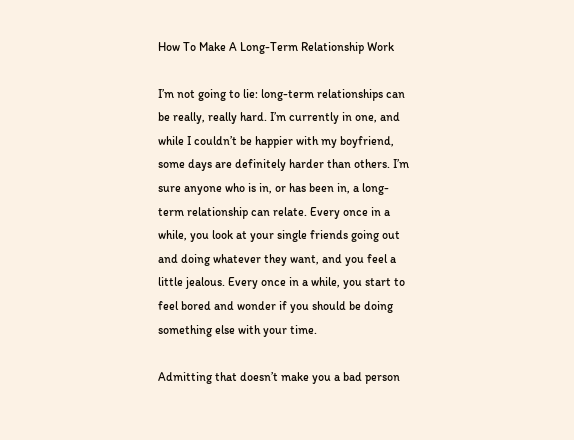How To Make A Long-Term Relationship Work

I’m not going to lie: long-term relationships can be really, really hard. I’m currently in one, and while I couldn’t be happier with my boyfriend, some days are definitely harder than others. I’m sure anyone who is in, or has been in, a long-term relationship can relate. Every once in a while, you look at your single friends going out and doing whatever they want, and you feel a little jealous. Every once in a while, you start to feel bored and wonder if you should be doing something else with your time.

Admitting that doesn’t make you a bad person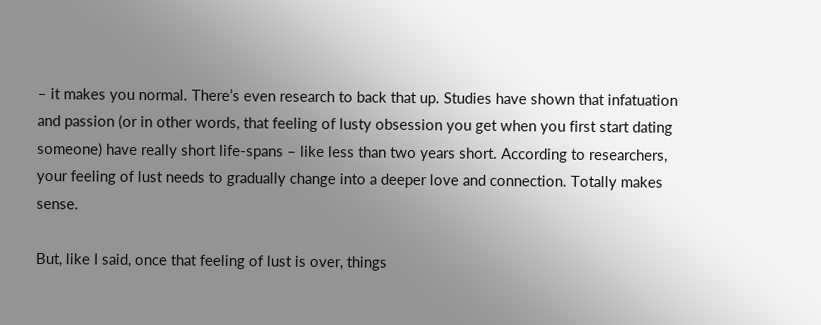– it makes you normal. There’s even research to back that up. Studies have shown that infatuation and passion (or in other words, that feeling of lusty obsession you get when you first start dating someone) have really short life-spans – like less than two years short. According to researchers, your feeling of lust needs to gradually change into a deeper love and connection. Totally makes sense.

But, like I said, once that feeling of lust is over, things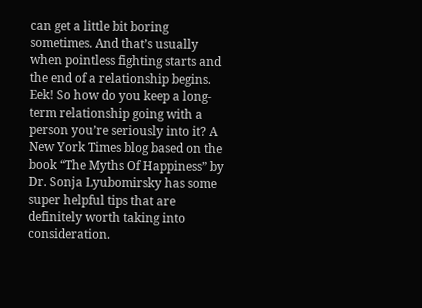can get a little bit boring sometimes. And that’s usually when pointless fighting starts and the end of a relationship begins. Eek! So how do you keep a long-term relationship going with a person you’re seriously into it? A New York Times blog based on the book “The Myths Of Happiness” by Dr. Sonja Lyubomirsky has some super helpful tips that are definitely worth taking into consideration.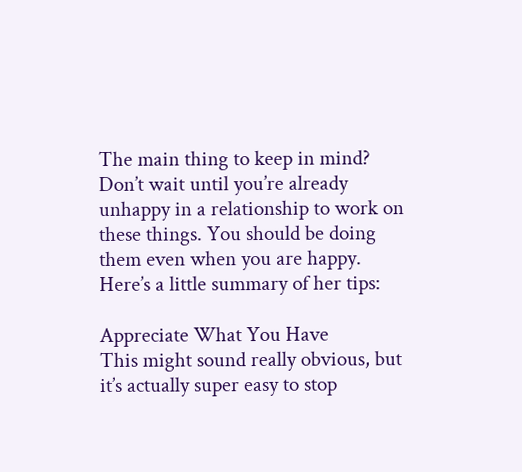The main thing to keep in mind? Don’t wait until you’re already unhappy in a relationship to work on these things. You should be doing them even when you are happy. Here’s a little summary of her tips:

Appreciate What You Have
This might sound really obvious, but it’s actually super easy to stop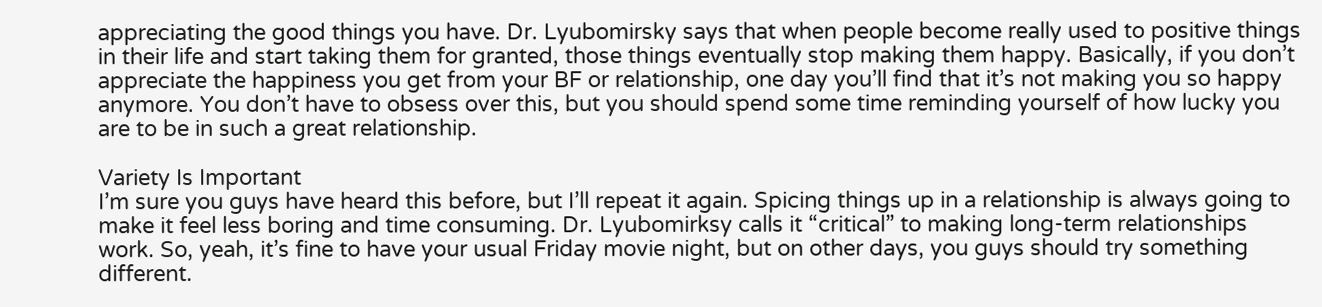appreciating the good things you have. Dr. Lyubomirsky says that when people become really used to positive things in their life and start taking them for granted, those things eventually stop making them happy. Basically, if you don’t appreciate the happiness you get from your BF or relationship, one day you’ll find that it’s not making you so happy anymore. You don’t have to obsess over this, but you should spend some time reminding yourself of how lucky you are to be in such a great relationship.

Variety Is Important
I’m sure you guys have heard this before, but I’ll repeat it again. Spicing things up in a relationship is always going to make it feel less boring and time consuming. Dr. Lyubomirksy calls it “critical” to making long-term relationships work. So, yeah, it’s fine to have your usual Friday movie night, but on other days, you guys should try something different.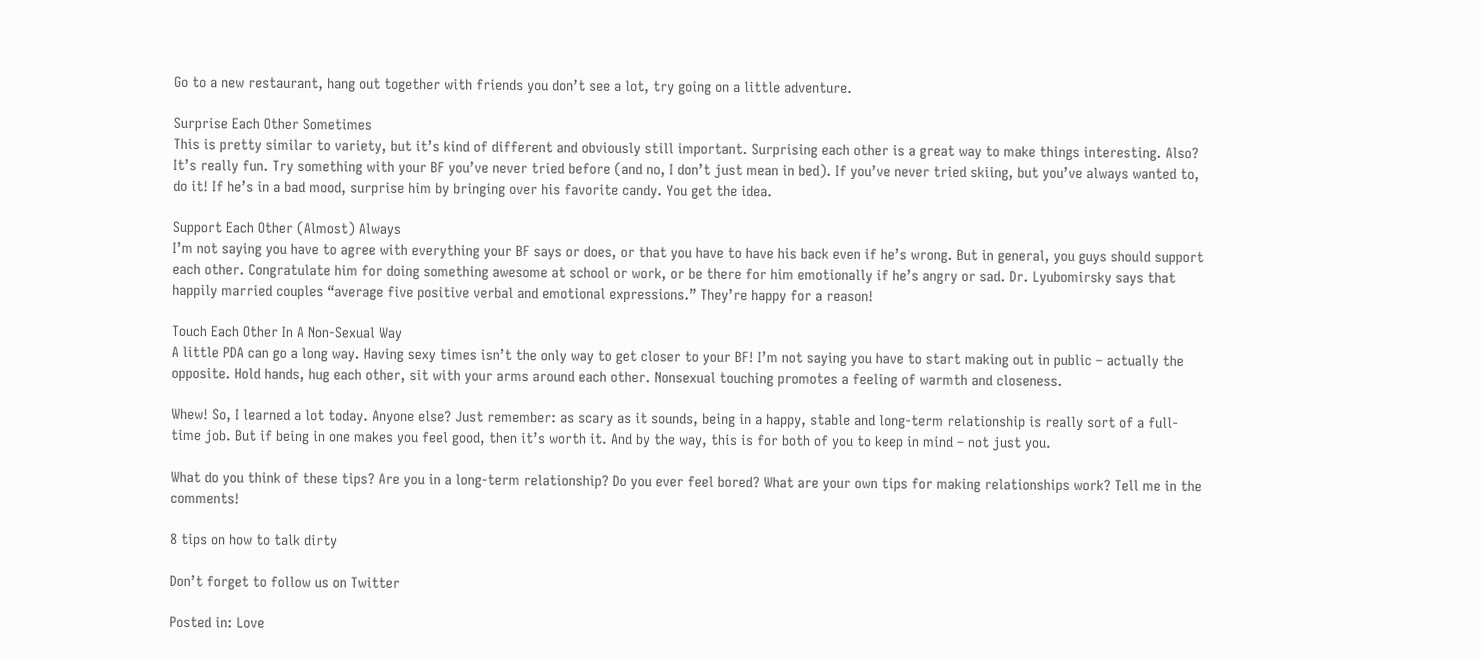Go to a new restaurant, hang out together with friends you don’t see a lot, try going on a little adventure.

Surprise Each Other Sometimes
This is pretty similar to variety, but it’s kind of different and obviously still important. Surprising each other is a great way to make things interesting. Also? It’s really fun. Try something with your BF you’ve never tried before (and no, I don’t just mean in bed). If you’ve never tried skiing, but you’ve always wanted to, do it! If he’s in a bad mood, surprise him by bringing over his favorite candy. You get the idea.

Support Each Other (Almost) Always
I’m not saying you have to agree with everything your BF says or does, or that you have to have his back even if he’s wrong. But in general, you guys should support each other. Congratulate him for doing something awesome at school or work, or be there for him emotionally if he’s angry or sad. Dr. Lyubomirsky says that happily married couples “average five positive verbal and emotional expressions.” They’re happy for a reason!

Touch Each Other In A Non-Sexual Way
A little PDA can go a long way. Having sexy times isn’t the only way to get closer to your BF! I’m not saying you have to start making out in public – actually the opposite. Hold hands, hug each other, sit with your arms around each other. Nonsexual touching promotes a feeling of warmth and closeness.

Whew! So, I learned a lot today. Anyone else? Just remember: as scary as it sounds, being in a happy, stable and long-term relationship is really sort of a full-time job. But if being in one makes you feel good, then it’s worth it. And by the way, this is for both of you to keep in mind – not just you.

What do you think of these tips? Are you in a long-term relationship? Do you ever feel bored? What are your own tips for making relationships work? Tell me in the comments!

8 tips on how to talk dirty

Don’t forget to follow us on Twitter

Posted in: Love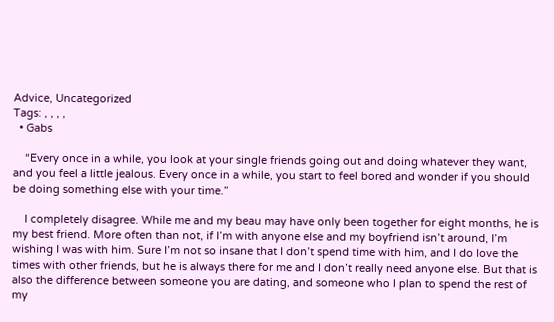Advice, Uncategorized
Tags: , , , ,
  • Gabs

    “Every once in a while, you look at your single friends going out and doing whatever they want, and you feel a little jealous. Every once in a while, you start to feel bored and wonder if you should be doing something else with your time.”

    I completely disagree. While me and my beau may have only been together for eight months, he is my best friend. More often than not, if I’m with anyone else and my boyfriend isn’t around, I’m wishing I was with him. Sure I’m not so insane that I don’t spend time with him, and I do love the times with other friends, but he is always there for me and I don’t really need anyone else. But that is also the difference between someone you are dating, and someone who I plan to spend the rest of my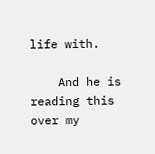life with.

    And he is reading this over my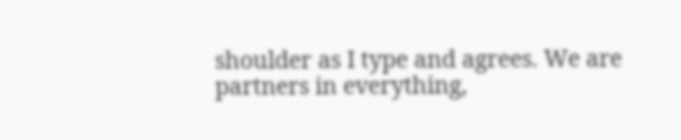shoulder as I type and agrees. We are partners in everything,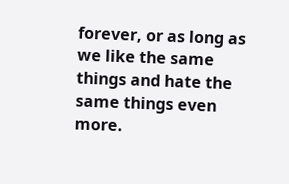forever, or as long as we like the same things and hate the same things even more.